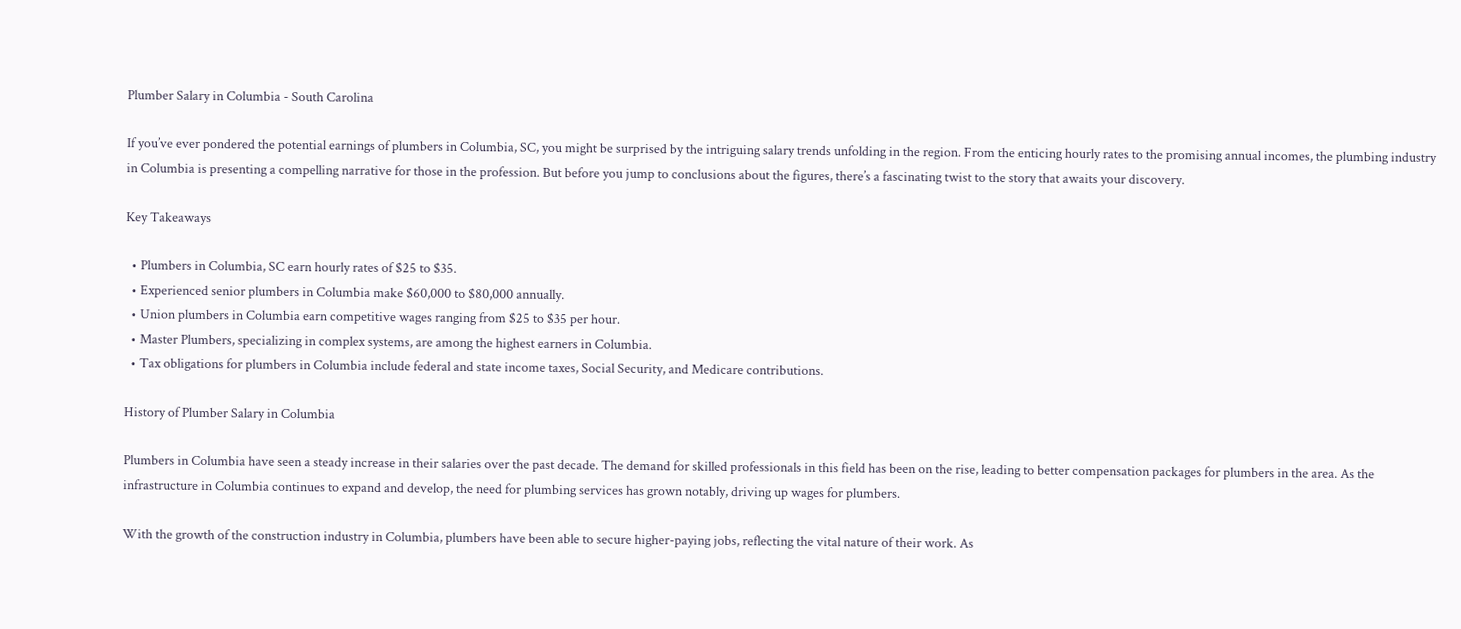Plumber Salary in Columbia - South Carolina

If you’ve ever pondered the potential earnings of plumbers in Columbia, SC, you might be surprised by the intriguing salary trends unfolding in the region. From the enticing hourly rates to the promising annual incomes, the plumbing industry in Columbia is presenting a compelling narrative for those in the profession. But before you jump to conclusions about the figures, there’s a fascinating twist to the story that awaits your discovery.

Key Takeaways

  • Plumbers in Columbia, SC earn hourly rates of $25 to $35.
  • Experienced senior plumbers in Columbia make $60,000 to $80,000 annually.
  • Union plumbers in Columbia earn competitive wages ranging from $25 to $35 per hour.
  • Master Plumbers, specializing in complex systems, are among the highest earners in Columbia.
  • Tax obligations for plumbers in Columbia include federal and state income taxes, Social Security, and Medicare contributions.

History of Plumber Salary in Columbia

Plumbers in Columbia have seen a steady increase in their salaries over the past decade. The demand for skilled professionals in this field has been on the rise, leading to better compensation packages for plumbers in the area. As the infrastructure in Columbia continues to expand and develop, the need for plumbing services has grown notably, driving up wages for plumbers.

With the growth of the construction industry in Columbia, plumbers have been able to secure higher-paying jobs, reflecting the vital nature of their work. As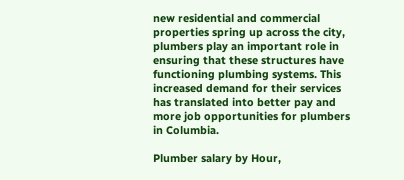new residential and commercial properties spring up across the city, plumbers play an important role in ensuring that these structures have functioning plumbing systems. This increased demand for their services has translated into better pay and more job opportunities for plumbers in Columbia.

Plumber salary by Hour,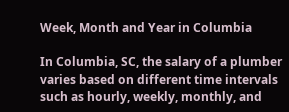Week, Month and Year in Columbia

In Columbia, SC, the salary of a plumber varies based on different time intervals such as hourly, weekly, monthly, and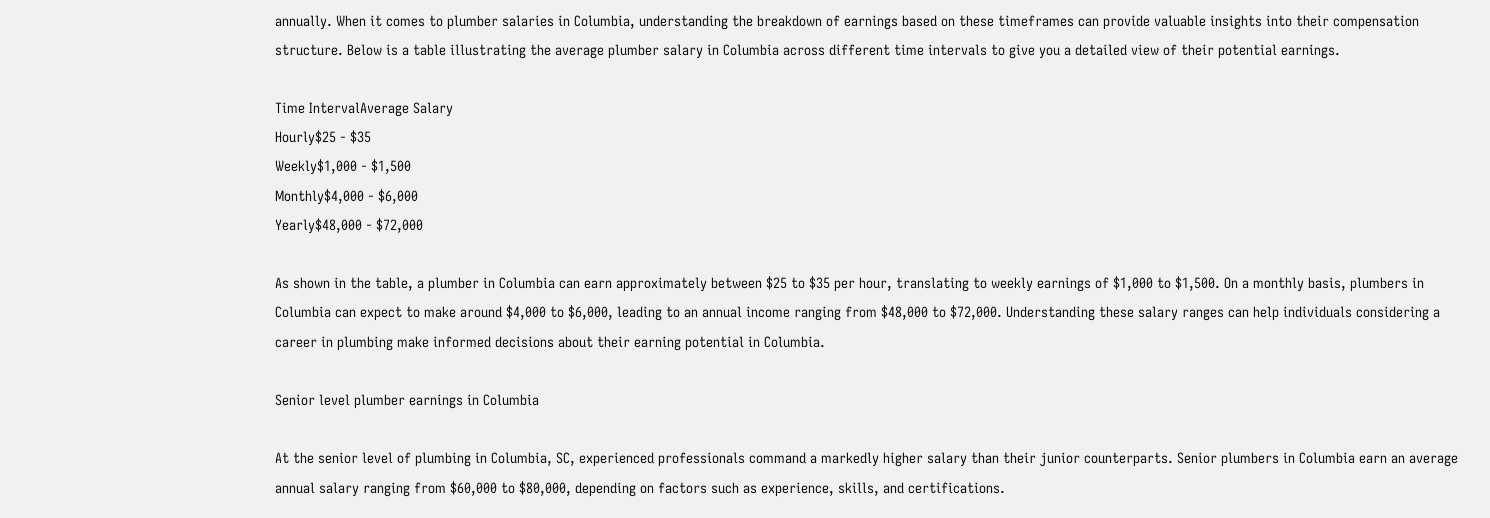annually. When it comes to plumber salaries in Columbia, understanding the breakdown of earnings based on these timeframes can provide valuable insights into their compensation structure. Below is a table illustrating the average plumber salary in Columbia across different time intervals to give you a detailed view of their potential earnings.

Time IntervalAverage Salary
Hourly$25 - $35
Weekly$1,000 - $1,500
Monthly$4,000 - $6,000
Yearly$48,000 - $72,000

As shown in the table, a plumber in Columbia can earn approximately between $25 to $35 per hour, translating to weekly earnings of $1,000 to $1,500. On a monthly basis, plumbers in Columbia can expect to make around $4,000 to $6,000, leading to an annual income ranging from $48,000 to $72,000. Understanding these salary ranges can help individuals considering a career in plumbing make informed decisions about their earning potential in Columbia.

Senior level plumber earnings in Columbia

At the senior level of plumbing in Columbia, SC, experienced professionals command a markedly higher salary than their junior counterparts. Senior plumbers in Columbia earn an average annual salary ranging from $60,000 to $80,000, depending on factors such as experience, skills, and certifications.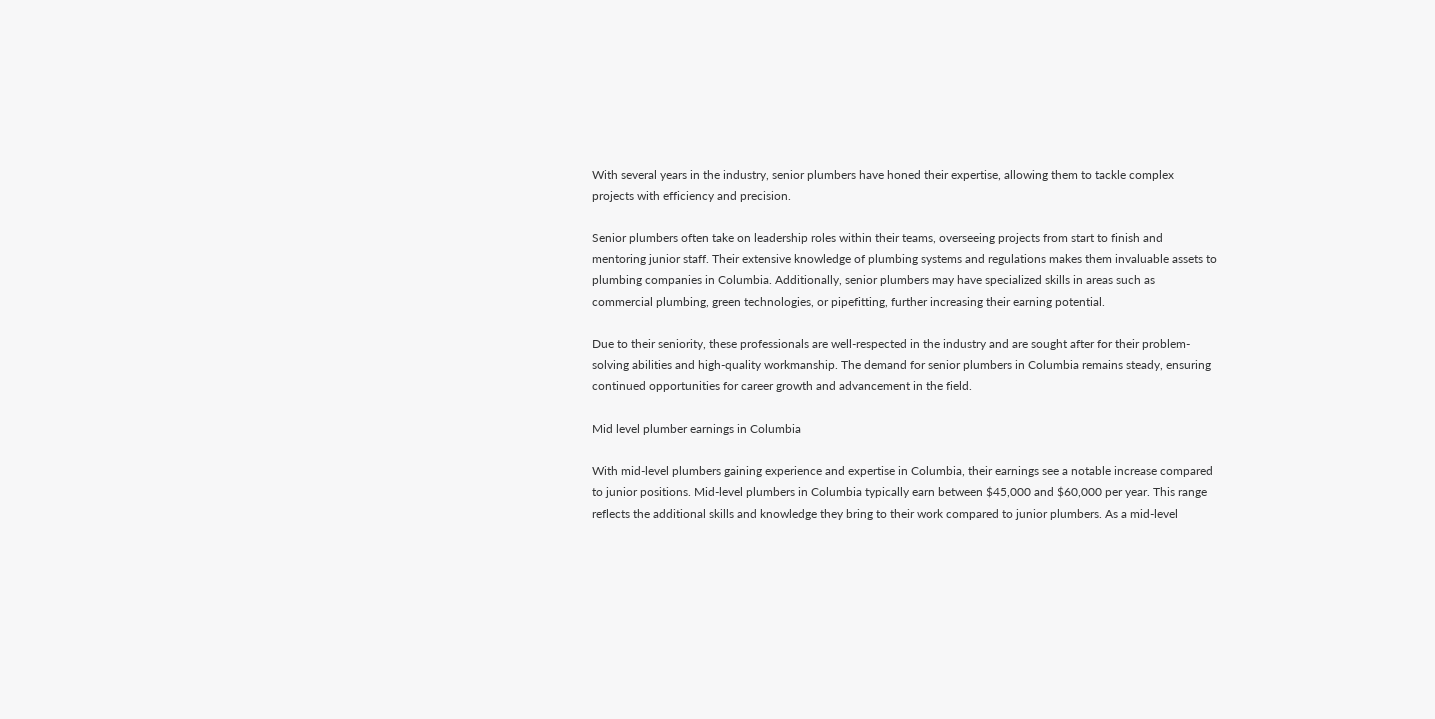With several years in the industry, senior plumbers have honed their expertise, allowing them to tackle complex projects with efficiency and precision.

Senior plumbers often take on leadership roles within their teams, overseeing projects from start to finish and mentoring junior staff. Their extensive knowledge of plumbing systems and regulations makes them invaluable assets to plumbing companies in Columbia. Additionally, senior plumbers may have specialized skills in areas such as commercial plumbing, green technologies, or pipefitting, further increasing their earning potential.

Due to their seniority, these professionals are well-respected in the industry and are sought after for their problem-solving abilities and high-quality workmanship. The demand for senior plumbers in Columbia remains steady, ensuring continued opportunities for career growth and advancement in the field.

Mid level plumber earnings in Columbia

With mid-level plumbers gaining experience and expertise in Columbia, their earnings see a notable increase compared to junior positions. Mid-level plumbers in Columbia typically earn between $45,000 and $60,000 per year. This range reflects the additional skills and knowledge they bring to their work compared to junior plumbers. As a mid-level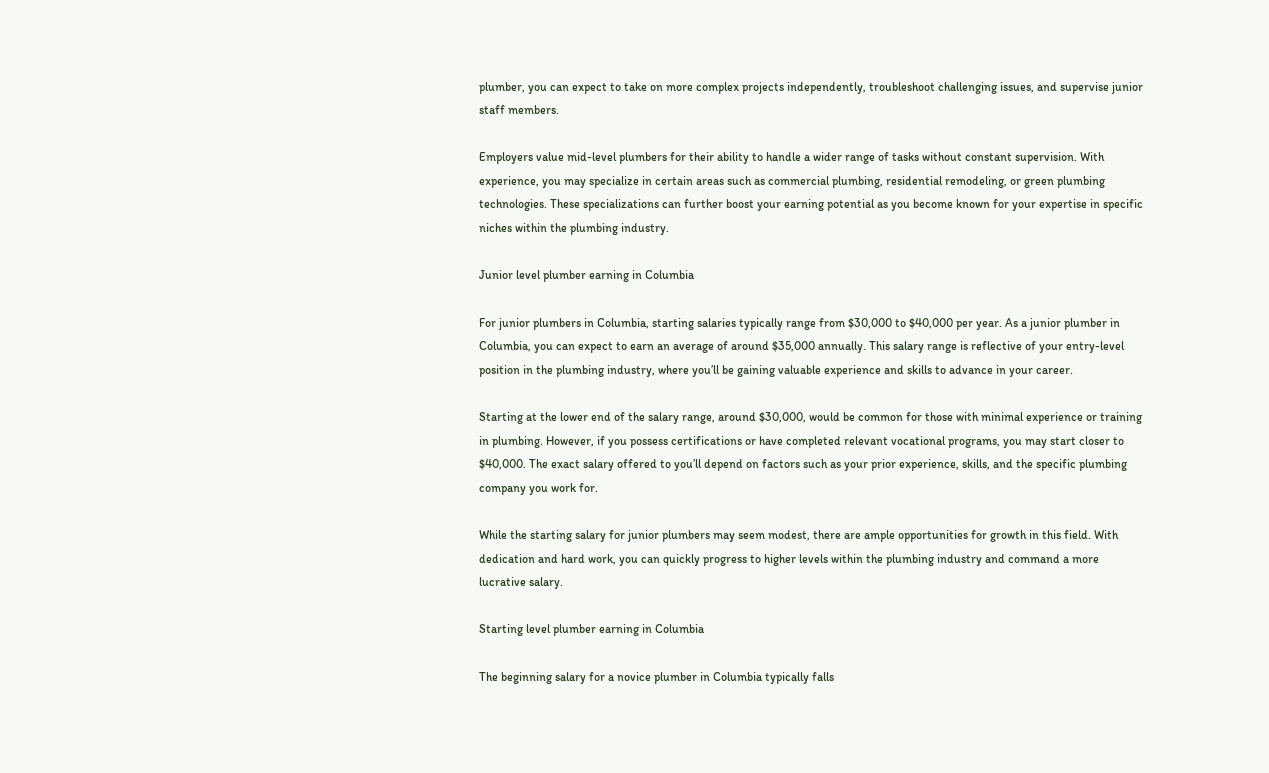plumber, you can expect to take on more complex projects independently, troubleshoot challenging issues, and supervise junior staff members.

Employers value mid-level plumbers for their ability to handle a wider range of tasks without constant supervision. With experience, you may specialize in certain areas such as commercial plumbing, residential remodeling, or green plumbing technologies. These specializations can further boost your earning potential as you become known for your expertise in specific niches within the plumbing industry.

Junior level plumber earning in Columbia

For junior plumbers in Columbia, starting salaries typically range from $30,000 to $40,000 per year. As a junior plumber in Columbia, you can expect to earn an average of around $35,000 annually. This salary range is reflective of your entry-level position in the plumbing industry, where you’ll be gaining valuable experience and skills to advance in your career.

Starting at the lower end of the salary range, around $30,000, would be common for those with minimal experience or training in plumbing. However, if you possess certifications or have completed relevant vocational programs, you may start closer to $40,000. The exact salary offered to you’ll depend on factors such as your prior experience, skills, and the specific plumbing company you work for.

While the starting salary for junior plumbers may seem modest, there are ample opportunities for growth in this field. With dedication and hard work, you can quickly progress to higher levels within the plumbing industry and command a more lucrative salary.

Starting level plumber earning in Columbia

The beginning salary for a novice plumber in Columbia typically falls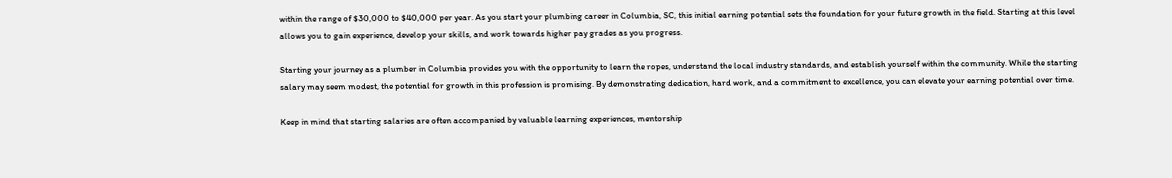within the range of $30,000 to $40,000 per year. As you start your plumbing career in Columbia, SC, this initial earning potential sets the foundation for your future growth in the field. Starting at this level allows you to gain experience, develop your skills, and work towards higher pay grades as you progress.

Starting your journey as a plumber in Columbia provides you with the opportunity to learn the ropes, understand the local industry standards, and establish yourself within the community. While the starting salary may seem modest, the potential for growth in this profession is promising. By demonstrating dedication, hard work, and a commitment to excellence, you can elevate your earning potential over time.

Keep in mind that starting salaries are often accompanied by valuable learning experiences, mentorship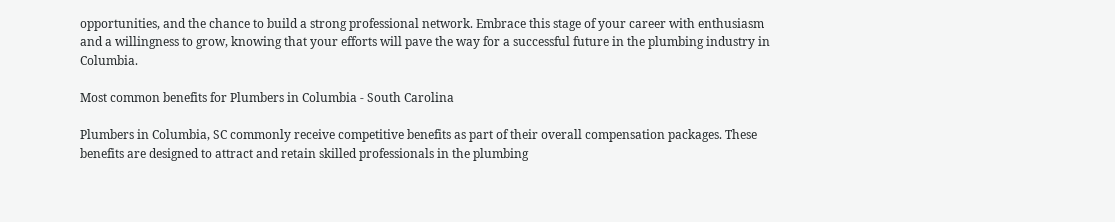opportunities, and the chance to build a strong professional network. Embrace this stage of your career with enthusiasm and a willingness to grow, knowing that your efforts will pave the way for a successful future in the plumbing industry in Columbia.

Most common benefits for Plumbers in Columbia - South Carolina

Plumbers in Columbia, SC commonly receive competitive benefits as part of their overall compensation packages. These benefits are designed to attract and retain skilled professionals in the plumbing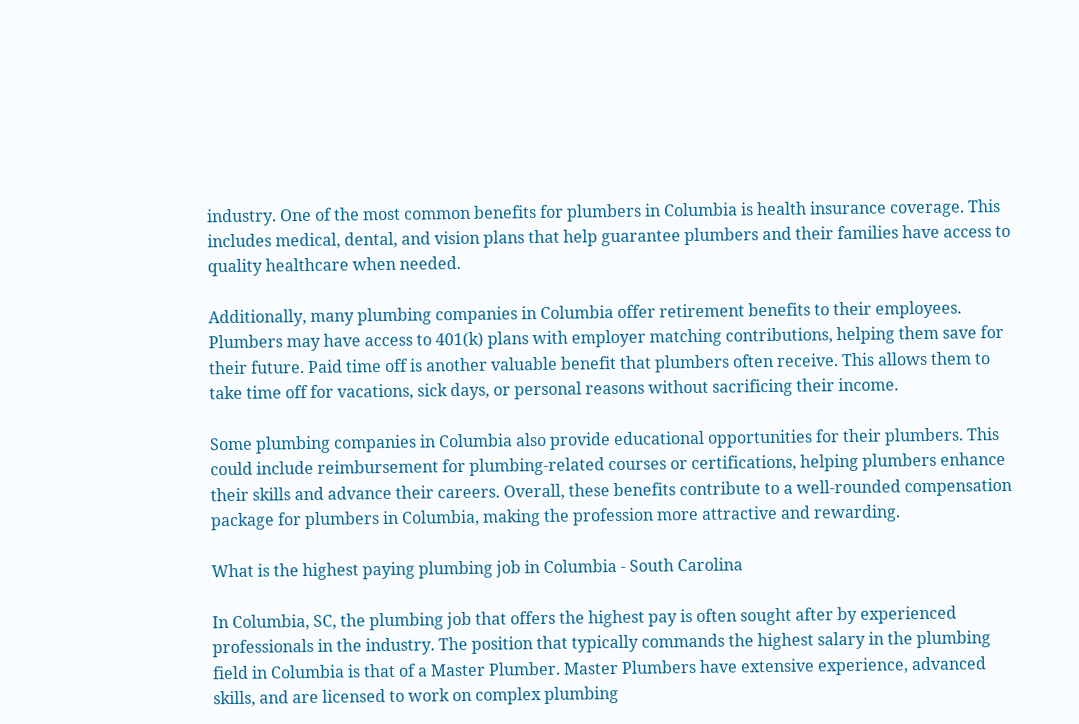industry. One of the most common benefits for plumbers in Columbia is health insurance coverage. This includes medical, dental, and vision plans that help guarantee plumbers and their families have access to quality healthcare when needed.

Additionally, many plumbing companies in Columbia offer retirement benefits to their employees. Plumbers may have access to 401(k) plans with employer matching contributions, helping them save for their future. Paid time off is another valuable benefit that plumbers often receive. This allows them to take time off for vacations, sick days, or personal reasons without sacrificing their income.

Some plumbing companies in Columbia also provide educational opportunities for their plumbers. This could include reimbursement for plumbing-related courses or certifications, helping plumbers enhance their skills and advance their careers. Overall, these benefits contribute to a well-rounded compensation package for plumbers in Columbia, making the profession more attractive and rewarding.

What is the highest paying plumbing job in Columbia - South Carolina

In Columbia, SC, the plumbing job that offers the highest pay is often sought after by experienced professionals in the industry. The position that typically commands the highest salary in the plumbing field in Columbia is that of a Master Plumber. Master Plumbers have extensive experience, advanced skills, and are licensed to work on complex plumbing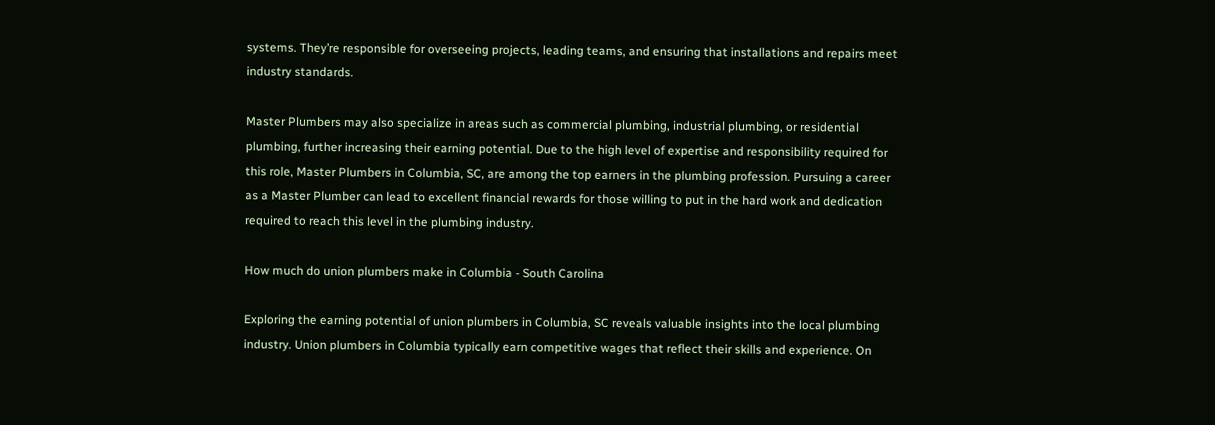systems. They’re responsible for overseeing projects, leading teams, and ensuring that installations and repairs meet industry standards.

Master Plumbers may also specialize in areas such as commercial plumbing, industrial plumbing, or residential plumbing, further increasing their earning potential. Due to the high level of expertise and responsibility required for this role, Master Plumbers in Columbia, SC, are among the top earners in the plumbing profession. Pursuing a career as a Master Plumber can lead to excellent financial rewards for those willing to put in the hard work and dedication required to reach this level in the plumbing industry.

How much do union plumbers make in Columbia - South Carolina

Exploring the earning potential of union plumbers in Columbia, SC reveals valuable insights into the local plumbing industry. Union plumbers in Columbia typically earn competitive wages that reflect their skills and experience. On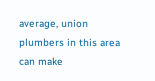average, union plumbers in this area can make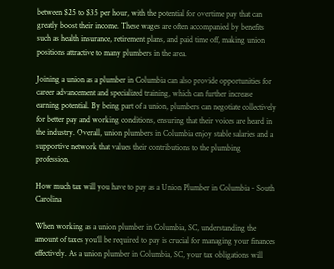between $25 to $35 per hour, with the potential for overtime pay that can greatly boost their income. These wages are often accompanied by benefits such as health insurance, retirement plans, and paid time off, making union positions attractive to many plumbers in the area.

Joining a union as a plumber in Columbia can also provide opportunities for career advancement and specialized training, which can further increase earning potential. By being part of a union, plumbers can negotiate collectively for better pay and working conditions, ensuring that their voices are heard in the industry. Overall, union plumbers in Columbia enjoy stable salaries and a supportive network that values their contributions to the plumbing profession.

How much tax will you have to pay as a Union Plumber in Columbia - South Carolina

When working as a union plumber in Columbia, SC, understanding the amount of taxes you’ll be required to pay is crucial for managing your finances effectively. As a union plumber in Columbia, SC, your tax obligations will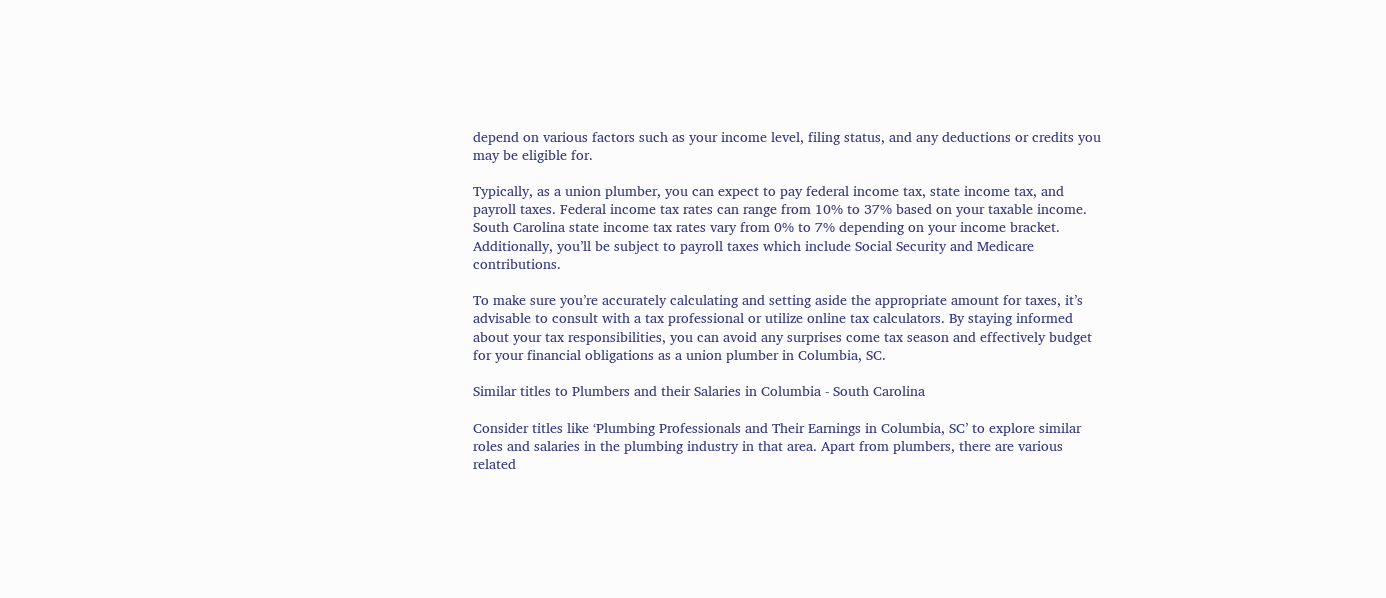depend on various factors such as your income level, filing status, and any deductions or credits you may be eligible for.

Typically, as a union plumber, you can expect to pay federal income tax, state income tax, and payroll taxes. Federal income tax rates can range from 10% to 37% based on your taxable income. South Carolina state income tax rates vary from 0% to 7% depending on your income bracket. Additionally, you’ll be subject to payroll taxes which include Social Security and Medicare contributions.

To make sure you’re accurately calculating and setting aside the appropriate amount for taxes, it’s advisable to consult with a tax professional or utilize online tax calculators. By staying informed about your tax responsibilities, you can avoid any surprises come tax season and effectively budget for your financial obligations as a union plumber in Columbia, SC.

Similar titles to Plumbers and their Salaries in Columbia - South Carolina

Consider titles like ‘Plumbing Professionals and Their Earnings in Columbia, SC’ to explore similar roles and salaries in the plumbing industry in that area. Apart from plumbers, there are various related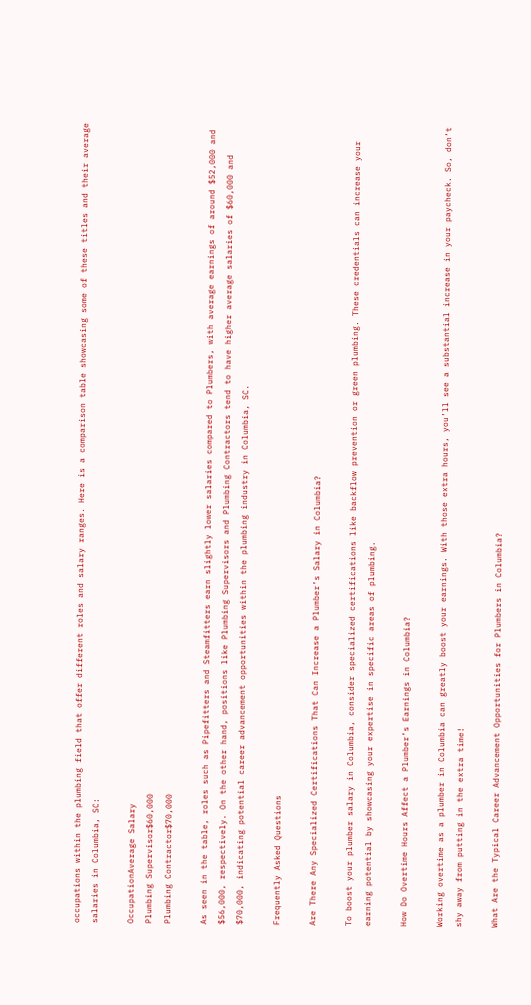occupations within the plumbing field that offer different roles and salary ranges. Here is a comparison table showcasing some of these titles and their average salaries in Columbia, SC:

OccupationAverage Salary
Plumbing Supervisor$60,000
Plumbing Contractor$70,000

As seen in the table, roles such as Pipefitters and Steamfitters earn slightly lower salaries compared to Plumbers, with average earnings of around $52,000 and $56,000, respectively. On the other hand, positions like Plumbing Supervisors and Plumbing Contractors tend to have higher average salaries of $60,000 and $70,000, indicating potential career advancement opportunities within the plumbing industry in Columbia, SC.

Frequently Asked Questions

Are There Any Specialized Certifications That Can Increase a Plumber’s Salary in Columbia?

To boost your plumber salary in Columbia, consider specialized certifications like backflow prevention or green plumbing. These credentials can increase your earning potential by showcasing your expertise in specific areas of plumbing.

How Do Overtime Hours Affect a Plumber’s Earnings in Columbia?

Working overtime as a plumber in Columbia can greatly boost your earnings. With those extra hours, you’ll see a substantial increase in your paycheck. So, don’t shy away from putting in the extra time!

What Are the Typical Career Advancement Opportunities for Plumbers in Columbia?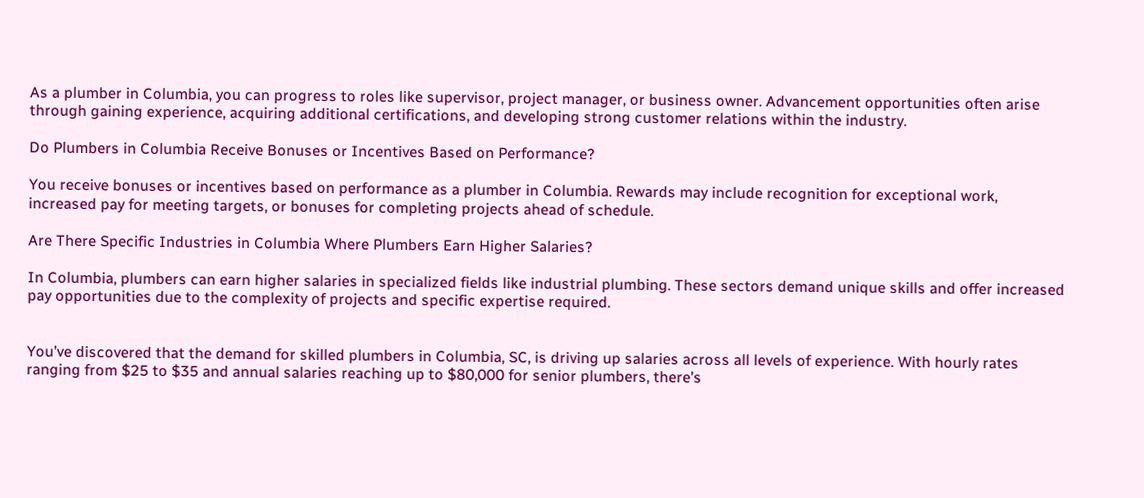As a plumber in Columbia, you can progress to roles like supervisor, project manager, or business owner. Advancement opportunities often arise through gaining experience, acquiring additional certifications, and developing strong customer relations within the industry.

Do Plumbers in Columbia Receive Bonuses or Incentives Based on Performance?

You receive bonuses or incentives based on performance as a plumber in Columbia. Rewards may include recognition for exceptional work, increased pay for meeting targets, or bonuses for completing projects ahead of schedule.

Are There Specific Industries in Columbia Where Plumbers Earn Higher Salaries?

In Columbia, plumbers can earn higher salaries in specialized fields like industrial plumbing. These sectors demand unique skills and offer increased pay opportunities due to the complexity of projects and specific expertise required.


You’ve discovered that the demand for skilled plumbers in Columbia, SC, is driving up salaries across all levels of experience. With hourly rates ranging from $25 to $35 and annual salaries reaching up to $80,000 for senior plumbers, there’s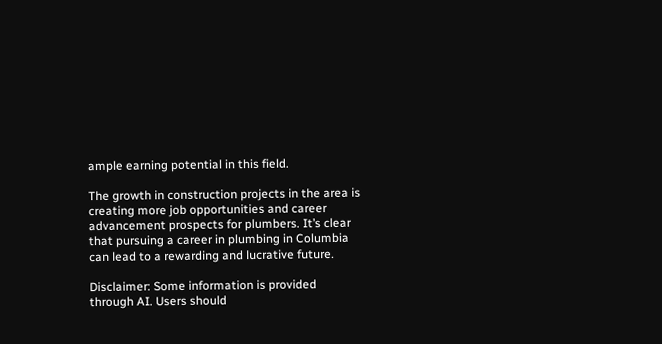ample earning potential in this field.

The growth in construction projects in the area is creating more job opportunities and career advancement prospects for plumbers. It’s clear that pursuing a career in plumbing in Columbia can lead to a rewarding and lucrative future.

Disclaimer: Some information is provided through AI. Users should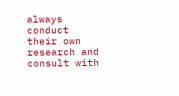always conduct their own research and consult with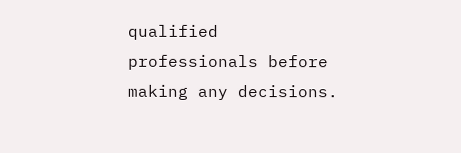qualified professionals before making any decisions.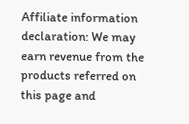Affiliate information declaration: We may earn revenue from the products referred on this page and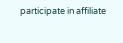participate in affiliate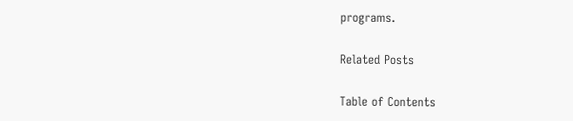programs.

Related Posts

Table of Contents